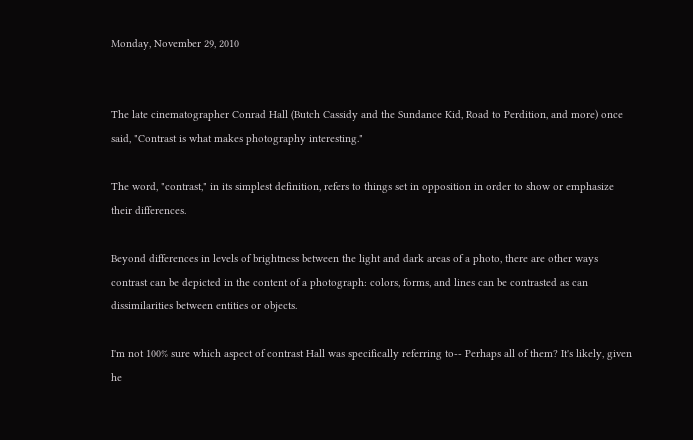Monday, November 29, 2010


The late cinematographer Conrad Hall (Butch Cassidy and the Sundance Kid, Road to Perdition, and more) once said, "Contrast is what makes photography interesting."

The word, "contrast," in its simplest definition, refers to things set in opposition in order to show or emphasize their differences.

Beyond differences in levels of brightness between the light and dark areas of a photo, there are other ways contrast can be depicted in the content of a photograph: colors, forms, and lines can be contrasted as can dissimilarities between entities or objects.

I'm not 100% sure which aspect of contrast Hall was specifically referring to-- Perhaps all of them? It's likely, given he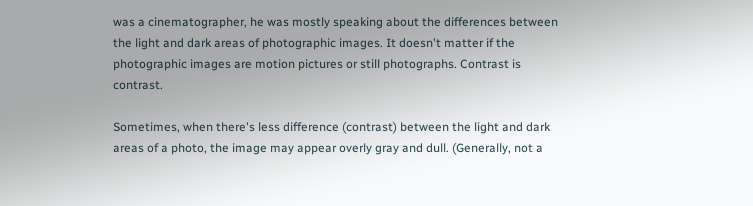was a cinematographer, he was mostly speaking about the differences between the light and dark areas of photographic images. It doesn't matter if the photographic images are motion pictures or still photographs. Contrast is contrast.

Sometimes, when there's less difference (contrast) between the light and dark areas of a photo, the image may appear overly gray and dull. (Generally, not a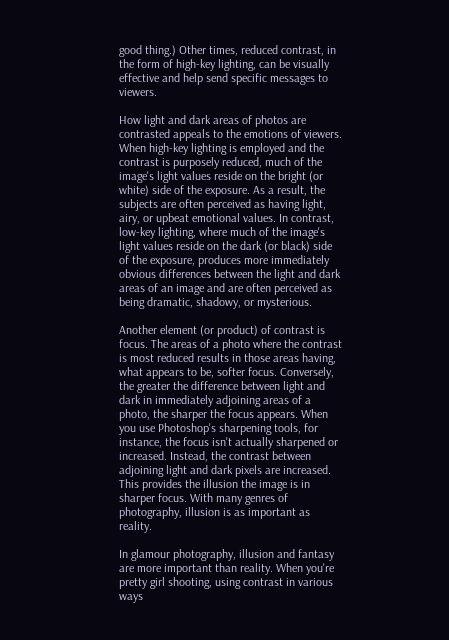good thing.) Other times, reduced contrast, in the form of high-key lighting, can be visually effective and help send specific messages to viewers.

How light and dark areas of photos are contrasted appeals to the emotions of viewers. When high-key lighting is employed and the contrast is purposely reduced, much of the image's light values reside on the bright (or white) side of the exposure. As a result, the subjects are often perceived as having light, airy, or upbeat emotional values. In contrast, low-key lighting, where much of the image's light values reside on the dark (or black) side of the exposure, produces more immediately obvious differences between the light and dark areas of an image and are often perceived as being dramatic, shadowy, or mysterious.

Another element (or product) of contrast is focus. The areas of a photo where the contrast is most reduced results in those areas having, what appears to be, softer focus. Conversely, the greater the difference between light and dark in immediately adjoining areas of a photo, the sharper the focus appears. When you use Photoshop's sharpening tools, for instance, the focus isn't actually sharpened or increased. Instead, the contrast between adjoining light and dark pixels are increased. This provides the illusion the image is in sharper focus. With many genres of photography, illusion is as important as reality.

In glamour photography, illusion and fantasy are more important than reality. When you're pretty girl shooting, using contrast in various ways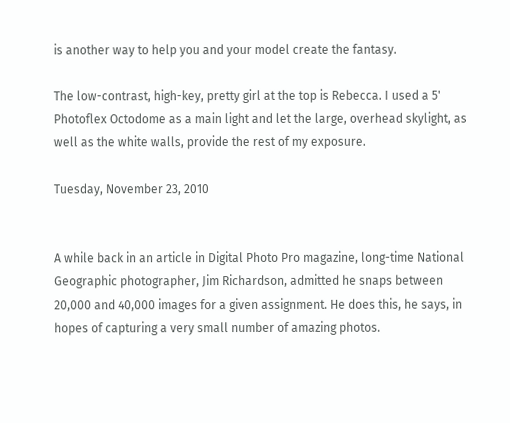is another way to help you and your model create the fantasy.

The low-contrast, high-key, pretty girl at the top is Rebecca. I used a 5' Photoflex Octodome as a main light and let the large, overhead skylight, as well as the white walls, provide the rest of my exposure.

Tuesday, November 23, 2010


A while back in an article in Digital Photo Pro magazine, long-time National Geographic photographer, Jim Richardson, admitted he snaps between 20,000 and 40,000 images for a given assignment. He does this, he says, in hopes of capturing a very small number of amazing photos.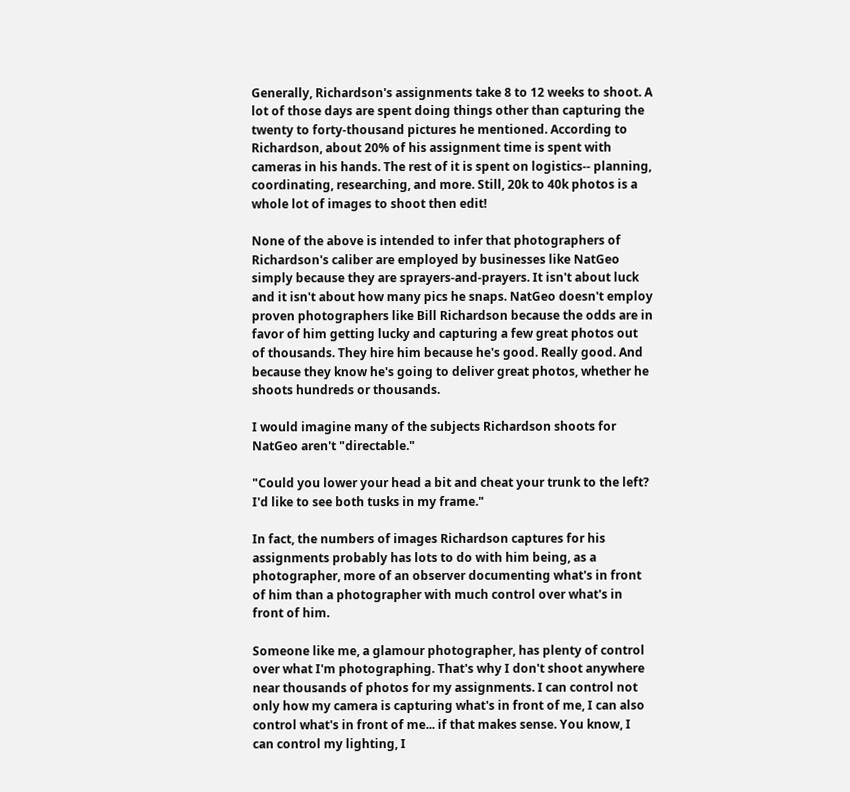Generally, Richardson's assignments take 8 to 12 weeks to shoot. A lot of those days are spent doing things other than capturing the twenty to forty-thousand pictures he mentioned. According to Richardson, about 20% of his assignment time is spent with cameras in his hands. The rest of it is spent on logistics-- planning, coordinating, researching, and more. Still, 20k to 40k photos is a whole lot of images to shoot then edit!

None of the above is intended to infer that photographers of Richardson's caliber are employed by businesses like NatGeo simply because they are sprayers-and-prayers. It isn't about luck and it isn't about how many pics he snaps. NatGeo doesn't employ proven photographers like Bill Richardson because the odds are in favor of him getting lucky and capturing a few great photos out of thousands. They hire him because he's good. Really good. And because they know he's going to deliver great photos, whether he shoots hundreds or thousands.

I would imagine many of the subjects Richardson shoots for NatGeo aren't "directable."

"Could you lower your head a bit and cheat your trunk to the left? I'd like to see both tusks in my frame."

In fact, the numbers of images Richardson captures for his assignments probably has lots to do with him being, as a photographer, more of an observer documenting what's in front of him than a photographer with much control over what's in front of him.

Someone like me, a glamour photographer, has plenty of control over what I'm photographing. That's why I don't shoot anywhere near thousands of photos for my assignments. I can control not only how my camera is capturing what's in front of me, I can also control what's in front of me... if that makes sense. You know, I can control my lighting, I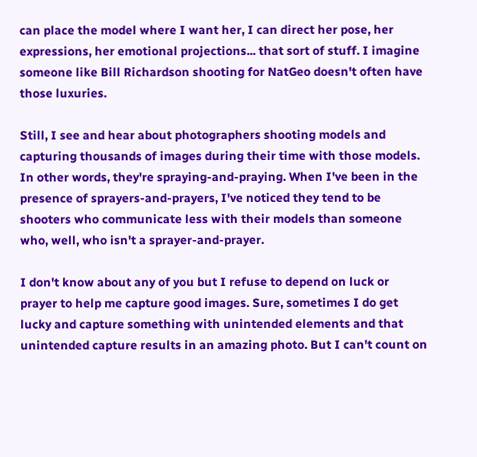can place the model where I want her, I can direct her pose, her expressions, her emotional projections... that sort of stuff. I imagine someone like Bill Richardson shooting for NatGeo doesn't often have those luxuries.

Still, I see and hear about photographers shooting models and capturing thousands of images during their time with those models. In other words, they're spraying-and-praying. When I've been in the presence of sprayers-and-prayers, I've noticed they tend to be shooters who communicate less with their models than someone who, well, who isn't a sprayer-and-prayer.

I don't know about any of you but I refuse to depend on luck or prayer to help me capture good images. Sure, sometimes I do get lucky and capture something with unintended elements and that unintended capture results in an amazing photo. But I can't count on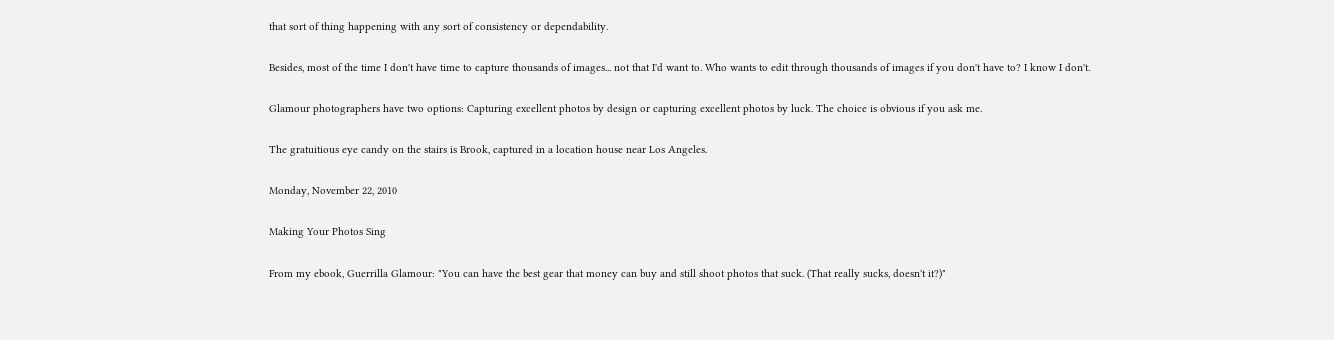that sort of thing happening with any sort of consistency or dependability.

Besides, most of the time I don't have time to capture thousands of images... not that I'd want to. Who wants to edit through thousands of images if you don't have to? I know I don't.

Glamour photographers have two options: Capturing excellent photos by design or capturing excellent photos by luck. The choice is obvious if you ask me.

The gratuitious eye candy on the stairs is Brook, captured in a location house near Los Angeles.

Monday, November 22, 2010

Making Your Photos Sing

From my ebook, Guerrilla Glamour: "You can have the best gear that money can buy and still shoot photos that suck. (That really sucks, doesn't it?)"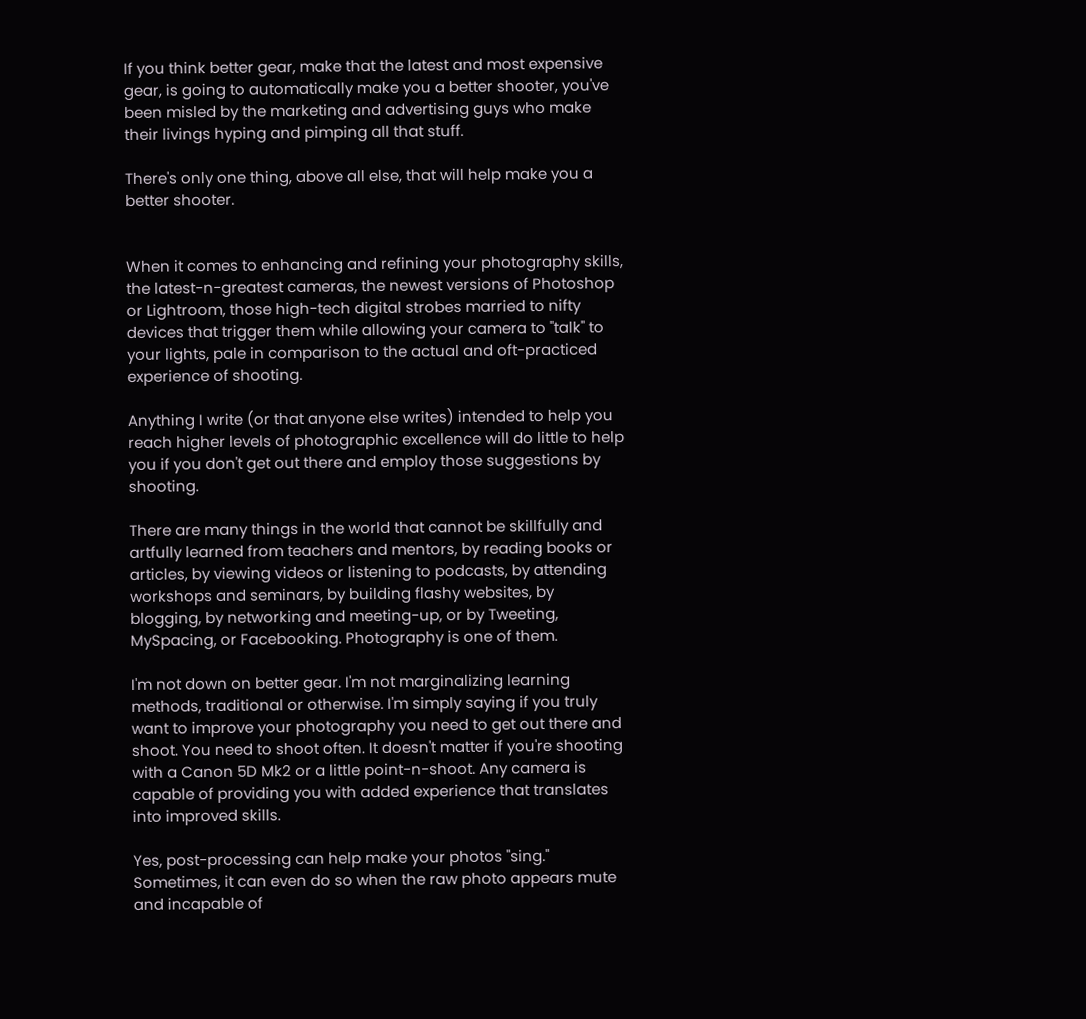If you think better gear, make that the latest and most expensive gear, is going to automatically make you a better shooter, you've been misled by the marketing and advertising guys who make their livings hyping and pimping all that stuff.

There's only one thing, above all else, that will help make you a better shooter.


When it comes to enhancing and refining your photography skills, the latest-n-greatest cameras, the newest versions of Photoshop or Lightroom, those high-tech digital strobes married to nifty devices that trigger them while allowing your camera to "talk" to your lights, pale in comparison to the actual and oft-practiced experience of shooting.

Anything I write (or that anyone else writes) intended to help you reach higher levels of photographic excellence will do little to help you if you don't get out there and employ those suggestions by shooting.

There are many things in the world that cannot be skillfully and artfully learned from teachers and mentors, by reading books or articles, by viewing videos or listening to podcasts, by attending workshops and seminars, by building flashy websites, by blogging, by networking and meeting-up, or by Tweeting, MySpacing, or Facebooking. Photography is one of them.

I'm not down on better gear. I'm not marginalizing learning methods, traditional or otherwise. I'm simply saying if you truly want to improve your photography you need to get out there and shoot. You need to shoot often. It doesn't matter if you're shooting with a Canon 5D Mk2 or a little point-n-shoot. Any camera is capable of providing you with added experience that translates into improved skills.

Yes, post-processing can help make your photos "sing." Sometimes, it can even do so when the raw photo appears mute and incapable of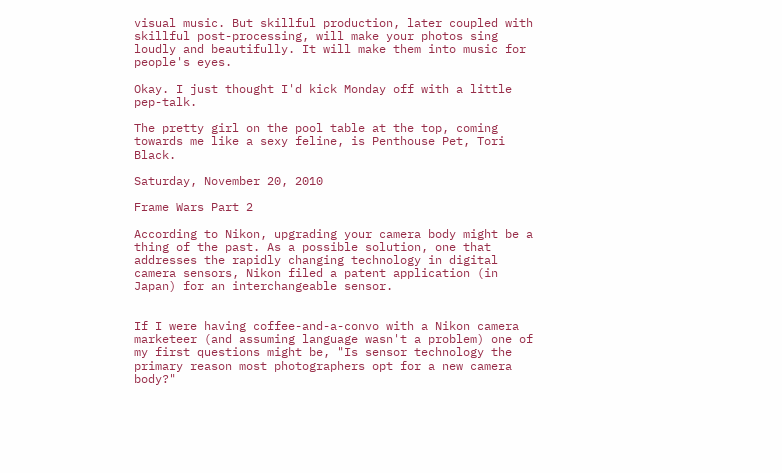visual music. But skillful production, later coupled with skillful post-processing, will make your photos sing loudly and beautifully. It will make them into music for people's eyes.

Okay. I just thought I'd kick Monday off with a little pep-talk.

The pretty girl on the pool table at the top, coming towards me like a sexy feline, is Penthouse Pet, Tori Black.

Saturday, November 20, 2010

Frame Wars Part 2

According to Nikon, upgrading your camera body might be a thing of the past. As a possible solution, one that addresses the rapidly changing technology in digital camera sensors, Nikon filed a patent application (in Japan) for an interchangeable sensor.


If I were having coffee-and-a-convo with a Nikon camera marketeer (and assuming language wasn't a problem) one of my first questions might be, "Is sensor technology the primary reason most photographers opt for a new camera body?"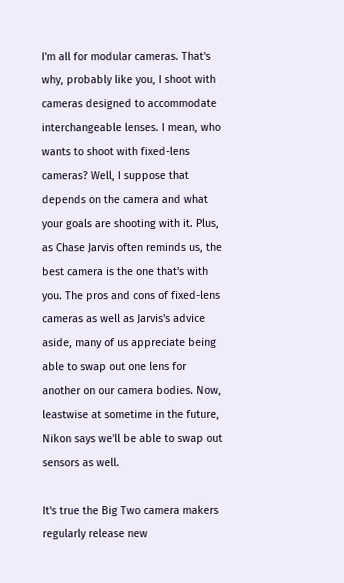I'm all for modular cameras. That's why, probably like you, I shoot with cameras designed to accommodate interchangeable lenses. I mean, who wants to shoot with fixed-lens cameras? Well, I suppose that depends on the camera and what your goals are shooting with it. Plus, as Chase Jarvis often reminds us, the best camera is the one that's with you. The pros and cons of fixed-lens cameras as well as Jarvis's advice aside, many of us appreciate being able to swap out one lens for another on our camera bodies. Now, leastwise at sometime in the future, Nikon says we'll be able to swap out sensors as well.

It's true the Big Two camera makers regularly release new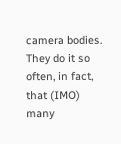camera bodies. They do it so often, in fact, that (IMO) many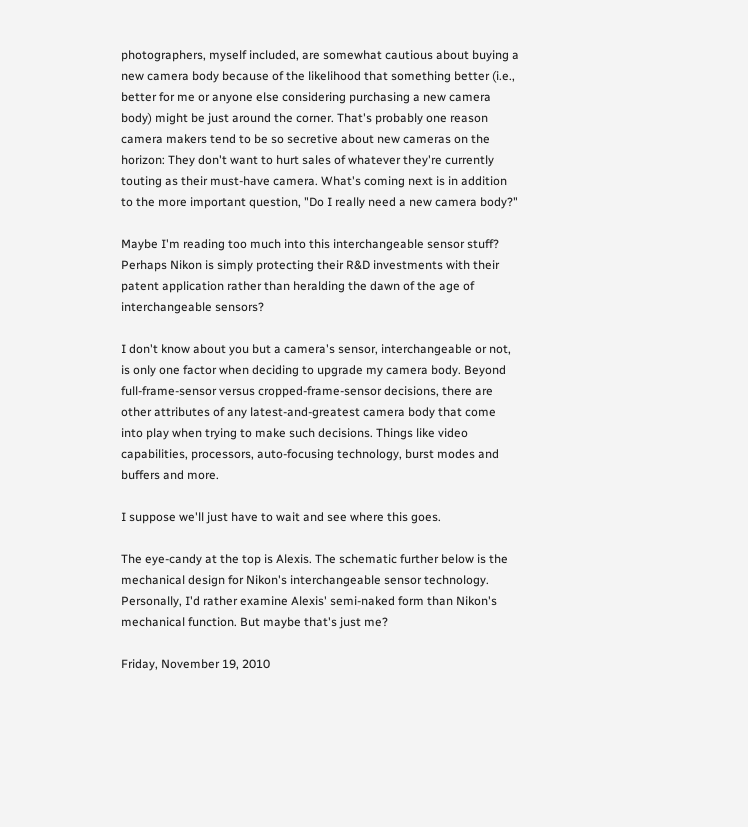photographers, myself included, are somewhat cautious about buying a new camera body because of the likelihood that something better (i.e., better for me or anyone else considering purchasing a new camera body) might be just around the corner. That's probably one reason camera makers tend to be so secretive about new cameras on the horizon: They don't want to hurt sales of whatever they're currently touting as their must-have camera. What's coming next is in addition to the more important question, "Do I really need a new camera body?"

Maybe I'm reading too much into this interchangeable sensor stuff? Perhaps Nikon is simply protecting their R&D investments with their patent application rather than heralding the dawn of the age of interchangeable sensors?

I don't know about you but a camera's sensor, interchangeable or not, is only one factor when deciding to upgrade my camera body. Beyond full-frame-sensor versus cropped-frame-sensor decisions, there are other attributes of any latest-and-greatest camera body that come into play when trying to make such decisions. Things like video capabilities, processors, auto-focusing technology, burst modes and buffers and more.

I suppose we'll just have to wait and see where this goes.

The eye-candy at the top is Alexis. The schematic further below is the mechanical design for Nikon's interchangeable sensor technology. Personally, I'd rather examine Alexis' semi-naked form than Nikon's mechanical function. But maybe that's just me?

Friday, November 19, 2010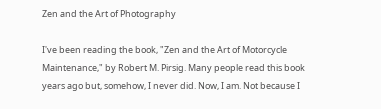Zen and the Art of Photography

I've been reading the book, "Zen and the Art of Motorcycle Maintenance," by Robert M. Pirsig. Many people read this book years ago but, somehow, I never did. Now, I am. Not because I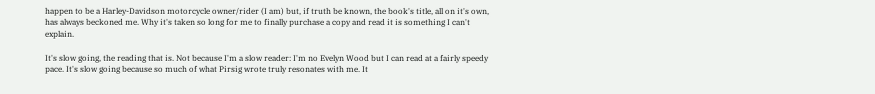happen to be a Harley-Davidson motorcycle owner/rider (I am) but, if truth be known, the book's title, all on it's own, has always beckoned me. Why it's taken so long for me to finally purchase a copy and read it is something I can't explain.

It's slow going, the reading that is. Not because I'm a slow reader: I'm no Evelyn Wood but I can read at a fairly speedy pace. It's slow going because so much of what Pirsig wrote truly resonates with me. It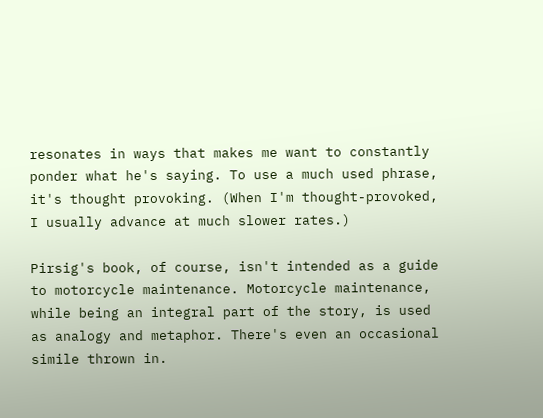resonates in ways that makes me want to constantly ponder what he's saying. To use a much used phrase, it's thought provoking. (When I'm thought-provoked, I usually advance at much slower rates.)

Pirsig's book, of course, isn't intended as a guide to motorcycle maintenance. Motorcycle maintenance, while being an integral part of the story, is used as analogy and metaphor. There's even an occasional simile thrown in.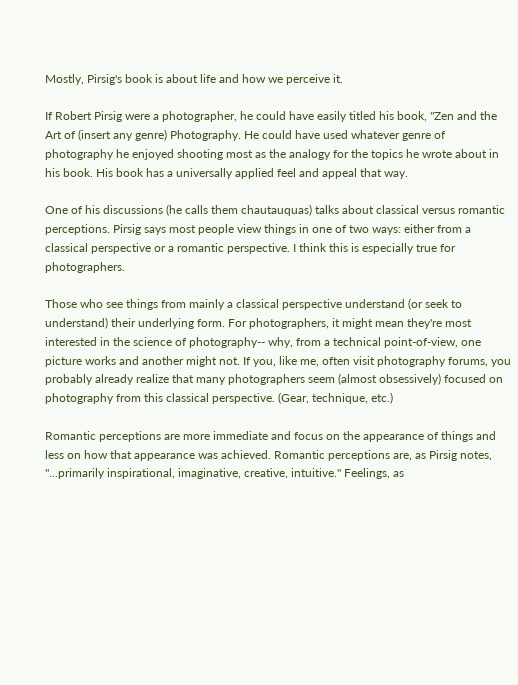Mostly, Pirsig's book is about life and how we perceive it.

If Robert Pirsig were a photographer, he could have easily titled his book, "Zen and the Art of (insert any genre) Photography. He could have used whatever genre of photography he enjoyed shooting most as the analogy for the topics he wrote about in his book. His book has a universally applied feel and appeal that way.

One of his discussions (he calls them chautauquas) talks about classical versus romantic perceptions. Pirsig says most people view things in one of two ways: either from a classical perspective or a romantic perspective. I think this is especially true for photographers.

Those who see things from mainly a classical perspective understand (or seek to understand) their underlying form. For photographers, it might mean they're most interested in the science of photography-- why, from a technical point-of-view, one picture works and another might not. If you, like me, often visit photography forums, you probably already realize that many photographers seem (almost obsessively) focused on photography from this classical perspective. (Gear, technique, etc.)

Romantic perceptions are more immediate and focus on the appearance of things and less on how that appearance was achieved. Romantic perceptions are, as Pirsig notes, "...primarily inspirational, imaginative, creative, intuitive." Feelings, as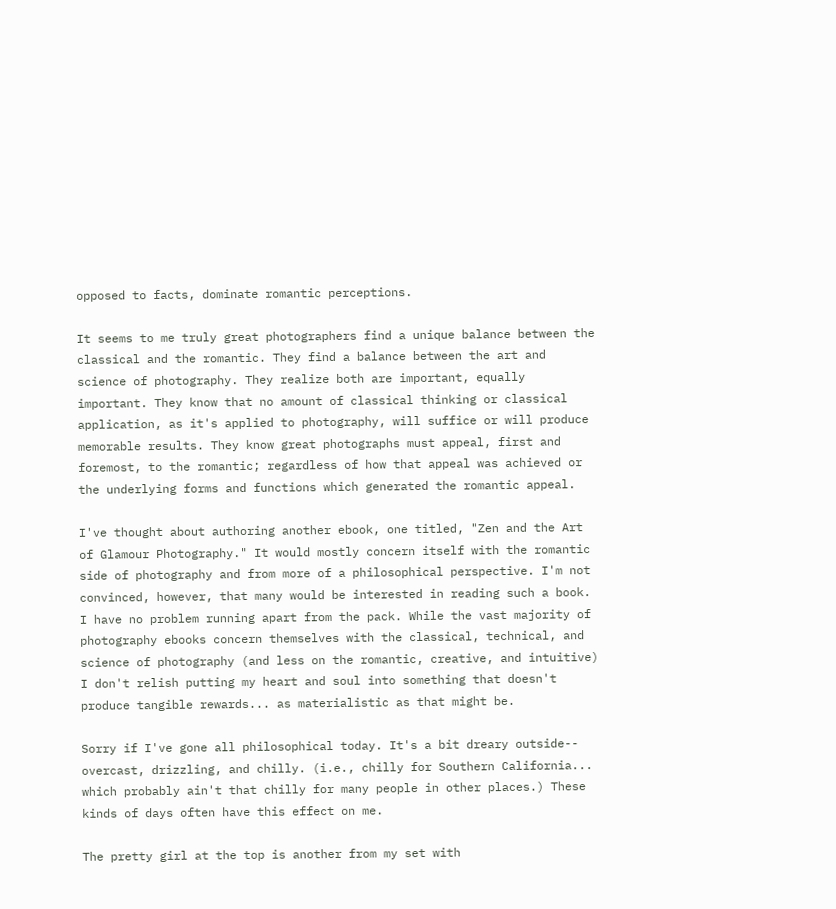opposed to facts, dominate romantic perceptions.

It seems to me truly great photographers find a unique balance between the classical and the romantic. They find a balance between the art and science of photography. They realize both are important, equally important. They know that no amount of classical thinking or classical application, as it's applied to photography, will suffice or will produce memorable results. They know great photographs must appeal, first and foremost, to the romantic; regardless of how that appeal was achieved or the underlying forms and functions which generated the romantic appeal.

I've thought about authoring another ebook, one titled, "Zen and the Art of Glamour Photography." It would mostly concern itself with the romantic side of photography and from more of a philosophical perspective. I'm not convinced, however, that many would be interested in reading such a book. I have no problem running apart from the pack. While the vast majority of photography ebooks concern themselves with the classical, technical, and science of photography (and less on the romantic, creative, and intuitive) I don't relish putting my heart and soul into something that doesn't produce tangible rewards... as materialistic as that might be.

Sorry if I've gone all philosophical today. It's a bit dreary outside-- overcast, drizzling, and chilly. (i.e., chilly for Southern California... which probably ain't that chilly for many people in other places.) These kinds of days often have this effect on me.

The pretty girl at the top is another from my set with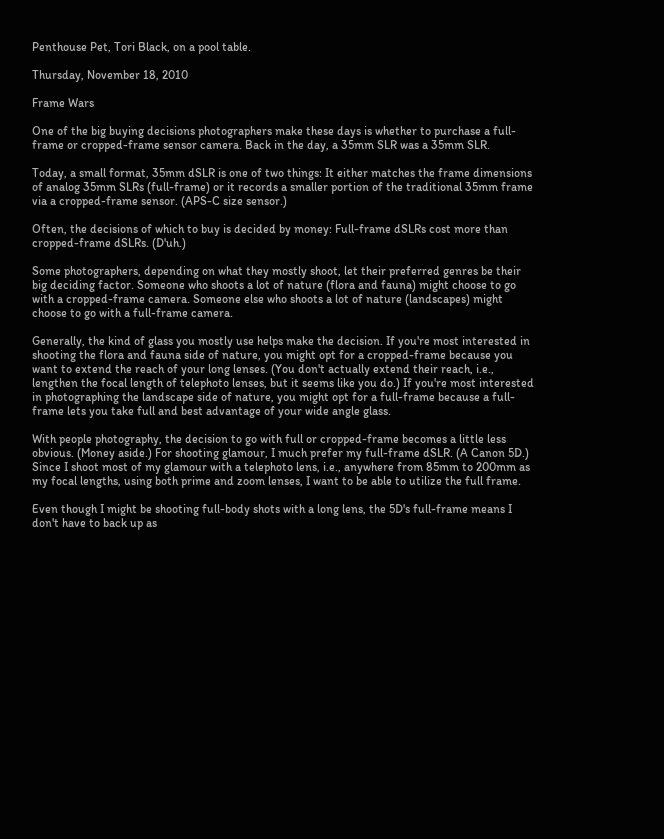Penthouse Pet, Tori Black, on a pool table.

Thursday, November 18, 2010

Frame Wars

One of the big buying decisions photographers make these days is whether to purchase a full-frame or cropped-frame sensor camera. Back in the day, a 35mm SLR was a 35mm SLR.

Today, a small format, 35mm dSLR is one of two things: It either matches the frame dimensions of analog 35mm SLRs (full-frame) or it records a smaller portion of the traditional 35mm frame via a cropped-frame sensor. (APS-C size sensor.)

Often, the decisions of which to buy is decided by money: Full-frame dSLRs cost more than cropped-frame dSLRs. (D'uh.)

Some photographers, depending on what they mostly shoot, let their preferred genres be their big deciding factor. Someone who shoots a lot of nature (flora and fauna) might choose to go with a cropped-frame camera. Someone else who shoots a lot of nature (landscapes) might choose to go with a full-frame camera.

Generally, the kind of glass you mostly use helps make the decision. If you're most interested in shooting the flora and fauna side of nature, you might opt for a cropped-frame because you want to extend the reach of your long lenses. (You don't actually extend their reach, i.e., lengthen the focal length of telephoto lenses, but it seems like you do.) If you're most interested in photographing the landscape side of nature, you might opt for a full-frame because a full-frame lets you take full and best advantage of your wide angle glass.

With people photography, the decision to go with full or cropped-frame becomes a little less obvious. (Money aside.) For shooting glamour, I much prefer my full-frame dSLR. (A Canon 5D.) Since I shoot most of my glamour with a telephoto lens, i.e., anywhere from 85mm to 200mm as my focal lengths, using both prime and zoom lenses, I want to be able to utilize the full frame.

Even though I might be shooting full-body shots with a long lens, the 5D's full-frame means I don't have to back up as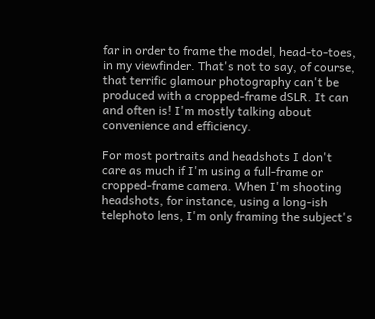far in order to frame the model, head-to-toes, in my viewfinder. That's not to say, of course, that terrific glamour photography can't be produced with a cropped-frame dSLR. It can and often is! I'm mostly talking about convenience and efficiency.

For most portraits and headshots I don't care as much if I'm using a full-frame or cropped-frame camera. When I'm shooting headshots, for instance, using a long-ish telephoto lens, I'm only framing the subject's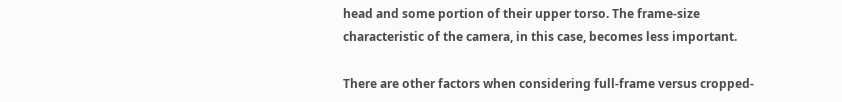head and some portion of their upper torso. The frame-size characteristic of the camera, in this case, becomes less important.

There are other factors when considering full-frame versus cropped-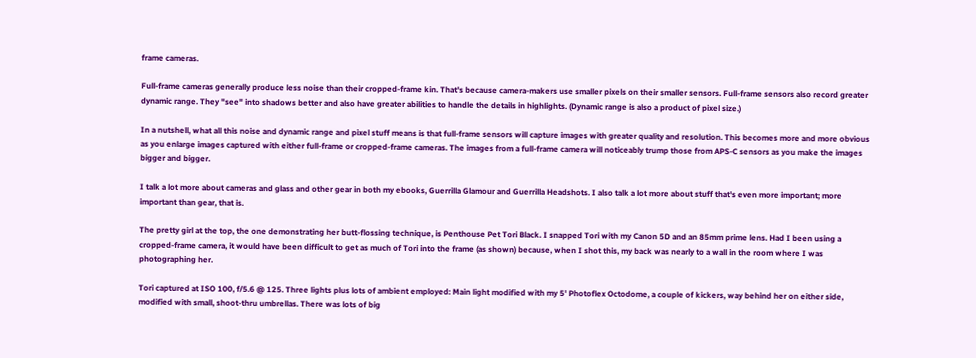frame cameras.

Full-frame cameras generally produce less noise than their cropped-frame kin. That's because camera-makers use smaller pixels on their smaller sensors. Full-frame sensors also record greater dynamic range. They "see" into shadows better and also have greater abilities to handle the details in highlights. (Dynamic range is also a product of pixel size.)

In a nutshell, what all this noise and dynamic range and pixel stuff means is that full-frame sensors will capture images with greater quality and resolution. This becomes more and more obvious as you enlarge images captured with either full-frame or cropped-frame cameras. The images from a full-frame camera will noticeably trump those from APS-C sensors as you make the images bigger and bigger.

I talk a lot more about cameras and glass and other gear in both my ebooks, Guerrilla Glamour and Guerrilla Headshots. I also talk a lot more about stuff that's even more important; more important than gear, that is.

The pretty girl at the top, the one demonstrating her butt-flossing technique, is Penthouse Pet Tori Black. I snapped Tori with my Canon 5D and an 85mm prime lens. Had I been using a cropped-frame camera, it would have been difficult to get as much of Tori into the frame (as shown) because, when I shot this, my back was nearly to a wall in the room where I was photographing her.

Tori captured at ISO 100, f/5.6 @ 125. Three lights plus lots of ambient employed: Main light modified with my 5' Photoflex Octodome, a couple of kickers, way behind her on either side, modified with small, shoot-thru umbrellas. There was lots of big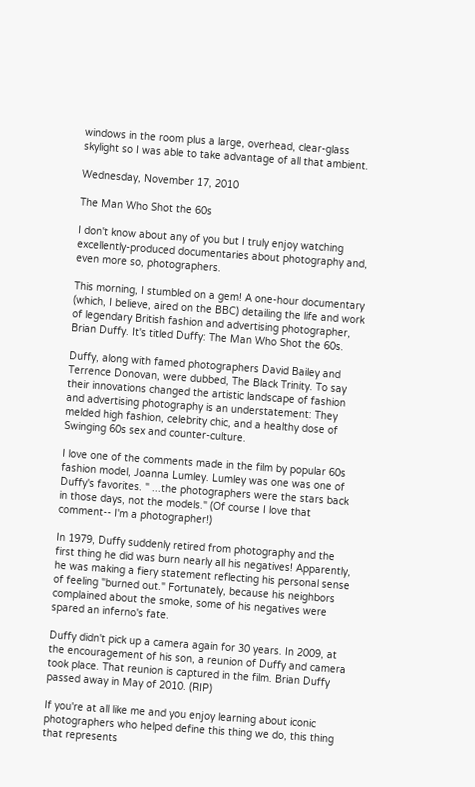windows in the room plus a large, overhead, clear-glass skylight so I was able to take advantage of all that ambient.

Wednesday, November 17, 2010

The Man Who Shot the 60s

I don't know about any of you but I truly enjoy watching excellently-produced documentaries about photography and, even more so, photographers.

This morning, I stumbled on a gem! A one-hour documentary (which, I believe, aired on the BBC) detailing the life and work of legendary British fashion and advertising photographer, Brian Duffy. It's titled Duffy: The Man Who Shot the 60s.

Duffy, along with famed photographers David Bailey and Terrence Donovan, were dubbed, The Black Trinity. To say their innovations changed the artistic landscape of fashion and advertising photography is an understatement: They melded high fashion, celebrity chic, and a healthy dose of Swinging 60s sex and counter-culture.

I love one of the comments made in the film by popular 60s fashion model, Joanna Lumley. Lumley was one was one of Duffy's favorites. " ...the photographers were the stars back in those days, not the models." (Of course I love that comment-- I'm a photographer!)

In 1979, Duffy suddenly retired from photography and the first thing he did was burn nearly all his negatives! Apparently, he was making a fiery statement reflecting his personal sense of feeling "burned out." Fortunately, because his neighbors complained about the smoke, some of his negatives were spared an inferno's fate.

Duffy didn't pick up a camera again for 30 years. In 2009, at the encouragement of his son, a reunion of Duffy and camera took place. That reunion is captured in the film. Brian Duffy passed away in May of 2010. (RIP)

If you're at all like me and you enjoy learning about iconic photographers who helped define this thing we do, this thing that represents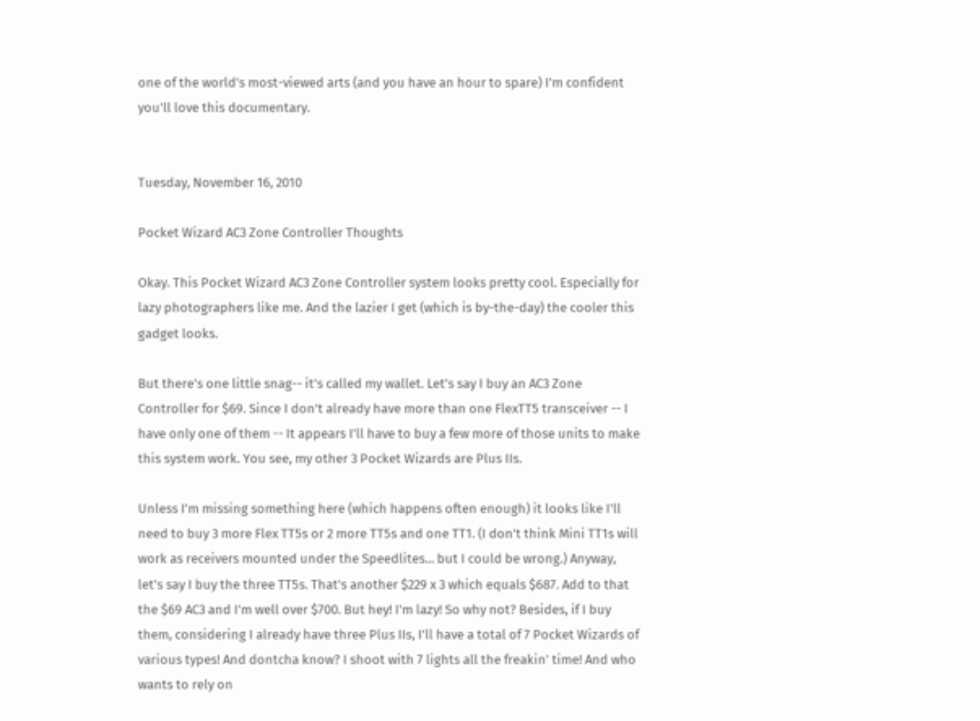one of the world's most-viewed arts (and you have an hour to spare) I'm confident you'll love this documentary.


Tuesday, November 16, 2010

Pocket Wizard AC3 Zone Controller Thoughts

Okay. This Pocket Wizard AC3 Zone Controller system looks pretty cool. Especially for lazy photographers like me. And the lazier I get (which is by-the-day) the cooler this gadget looks.

But there's one little snag-- it's called my wallet. Let's say I buy an AC3 Zone Controller for $69. Since I don't already have more than one FlexTT5 transceiver -- I have only one of them -- It appears I'll have to buy a few more of those units to make this system work. You see, my other 3 Pocket Wizards are Plus IIs.

Unless I'm missing something here (which happens often enough) it looks like I'll need to buy 3 more Flex TT5s or 2 more TT5s and one TT1. (I don't think Mini TT1s will work as receivers mounted under the Speedlites... but I could be wrong.) Anyway, let's say I buy the three TT5s. That's another $229 x 3 which equals $687. Add to that the $69 AC3 and I'm well over $700. But hey! I'm lazy! So why not? Besides, if I buy them, considering I already have three Plus IIs, I'll have a total of 7 Pocket Wizards of various types! And dontcha know? I shoot with 7 lights all the freakin' time! And who wants to rely on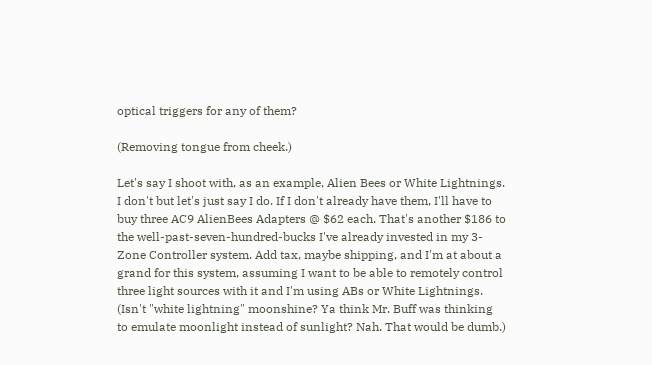optical triggers for any of them?

(Removing tongue from cheek.)

Let's say I shoot with, as an example, Alien Bees or White Lightnings. I don't but let's just say I do. If I don't already have them, I'll have to buy three AC9 AlienBees Adapters @ $62 each. That's another $186 to the well-past-seven-hundred-bucks I've already invested in my 3-Zone Controller system. Add tax, maybe shipping, and I'm at about a grand for this system, assuming I want to be able to remotely control three light sources with it and I'm using ABs or White Lightnings. (Isn't "white lightning" moonshine? Ya think Mr. Buff was thinking to emulate moonlight instead of sunlight? Nah. That would be dumb.)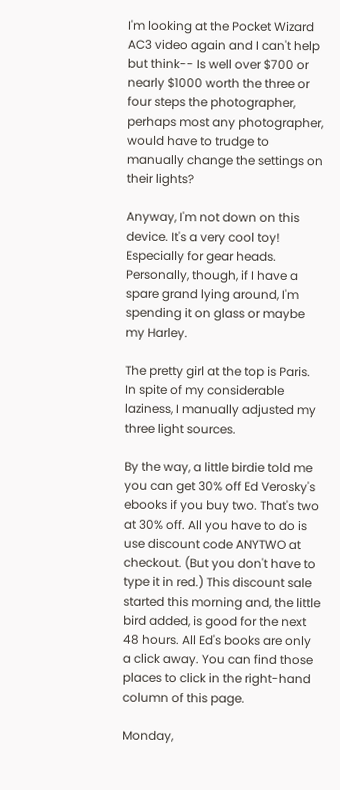I'm looking at the Pocket Wizard AC3 video again and I can't help but think-- Is well over $700 or nearly $1000 worth the three or four steps the photographer, perhaps most any photographer, would have to trudge to manually change the settings on their lights?

Anyway, I'm not down on this device. It's a very cool toy! Especially for gear heads. Personally, though, if I have a spare grand lying around, I'm spending it on glass or maybe my Harley.

The pretty girl at the top is Paris. In spite of my considerable laziness, I manually adjusted my three light sources.

By the way, a little birdie told me you can get 30% off Ed Verosky's ebooks if you buy two. That's two at 30% off. All you have to do is use discount code ANYTWO at checkout. (But you don't have to type it in red.) This discount sale started this morning and, the little bird added, is good for the next 48 hours. All Ed's books are only a click away. You can find those places to click in the right-hand column of this page.

Monday,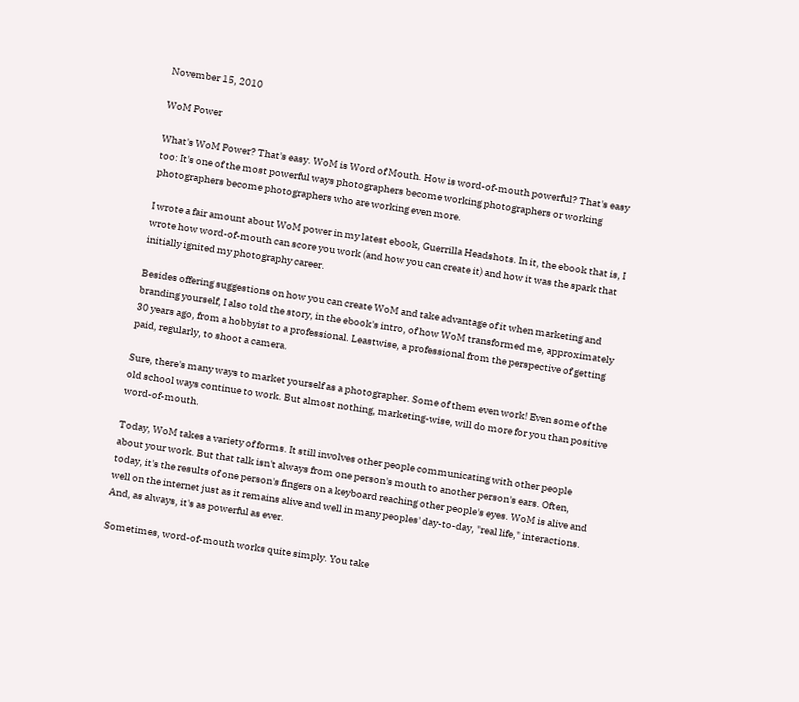November 15, 2010

WoM Power

What's WoM Power? That's easy. WoM is Word of Mouth. How is word-of-mouth powerful? That's easy too: It's one of the most powerful ways photographers become working photographers or working photographers become photographers who are working even more.

I wrote a fair amount about WoM power in my latest ebook, Guerrilla Headshots. In it, the ebook that is, I wrote how word-of-mouth can score you work (and how you can create it) and how it was the spark that initially ignited my photography career.

Besides offering suggestions on how you can create WoM and take advantage of it when marketing and branding yourself, I also told the story, in the ebook's intro, of how WoM transformed me, approximately 30 years ago, from a hobbyist to a professional. Leastwise, a professional from the perspective of getting paid, regularly, to shoot a camera.

Sure, there's many ways to market yourself as a photographer. Some of them even work! Even some of the old school ways continue to work. But almost nothing, marketing-wise, will do more for you than positive word-of-mouth.

Today, WoM takes a variety of forms. It still involves other people communicating with other people about your work. But that talk isn't always from one person's mouth to another person's ears. Often, today, it's the results of one person's fingers on a keyboard reaching other people's eyes. WoM is alive and well on the internet just as it remains alive and well in many peoples' day-to-day, "real life," interactions. And, as always, it's as powerful as ever.

Sometimes, word-of-mouth works quite simply. You take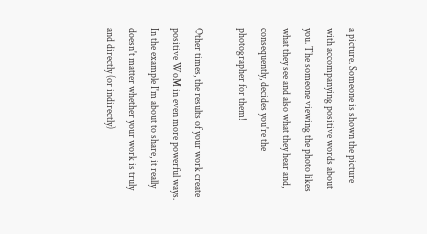a picture. Someone is shown the picture with accompanying positive words about you. The someone viewing the photo likes what they see and also what they hear and, consequently, decides you're the photographer for them!

Other times, the results of your work create positive WoM in even more powerful ways. In the example I'm about to share, it really doesn't matter whether your work is truly and directly (or indirectly)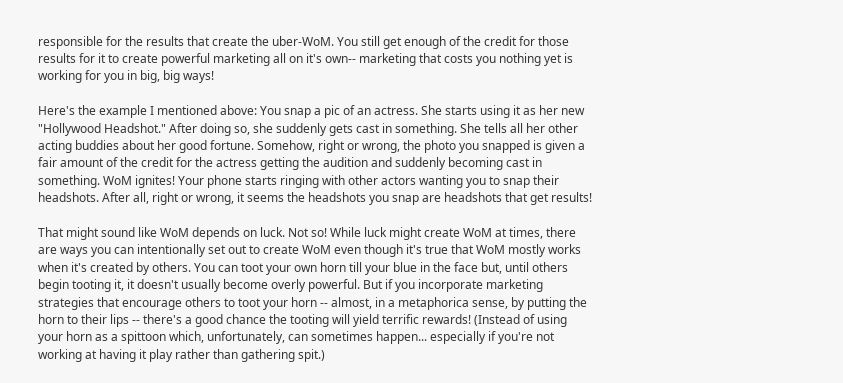responsible for the results that create the uber-WoM. You still get enough of the credit for those results for it to create powerful marketing all on it's own-- marketing that costs you nothing yet is working for you in big, big ways!

Here's the example I mentioned above: You snap a pic of an actress. She starts using it as her new "Hollywood Headshot." After doing so, she suddenly gets cast in something. She tells all her other acting buddies about her good fortune. Somehow, right or wrong, the photo you snapped is given a fair amount of the credit for the actress getting the audition and suddenly becoming cast in something. WoM ignites! Your phone starts ringing with other actors wanting you to snap their headshots. After all, right or wrong, it seems the headshots you snap are headshots that get results!

That might sound like WoM depends on luck. Not so! While luck might create WoM at times, there are ways you can intentionally set out to create WoM even though it's true that WoM mostly works when it's created by others. You can toot your own horn till your blue in the face but, until others begin tooting it, it doesn't usually become overly powerful. But if you incorporate marketing strategies that encourage others to toot your horn -- almost, in a metaphorica sense, by putting the horn to their lips -- there's a good chance the tooting will yield terrific rewards! (Instead of using your horn as a spittoon which, unfortunately, can sometimes happen... especially if you're not working at having it play rather than gathering spit.)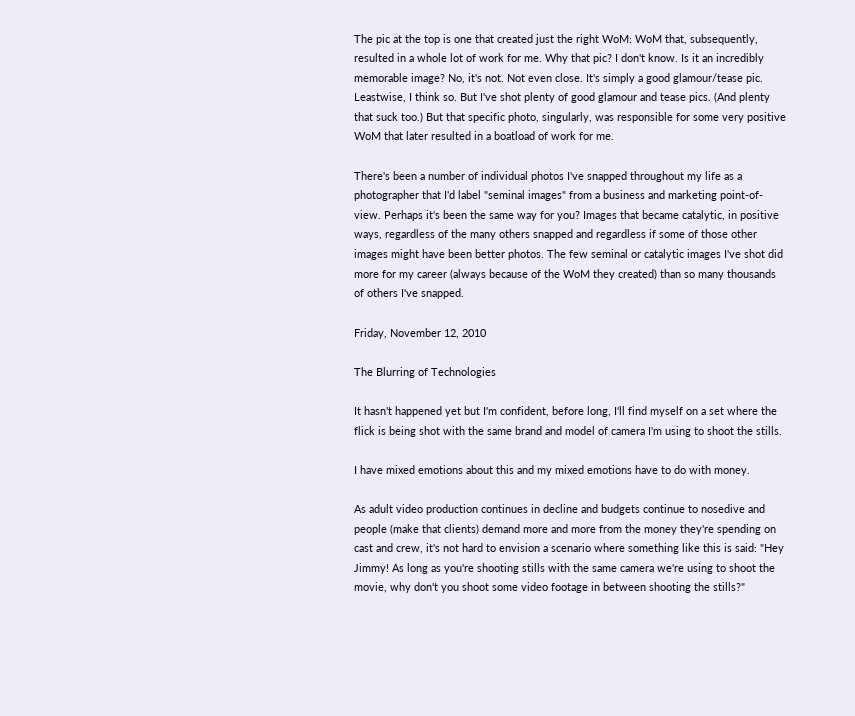The pic at the top is one that created just the right WoM: WoM that, subsequently, resulted in a whole lot of work for me. Why that pic? I don't know. Is it an incredibly memorable image? No, it's not. Not even close. It's simply a good glamour/tease pic. Leastwise, I think so. But I've shot plenty of good glamour and tease pics. (And plenty that suck too.) But that specific photo, singularly, was responsible for some very positive WoM that later resulted in a boatload of work for me.

There's been a number of individual photos I've snapped throughout my life as a photographer that I'd label "seminal images" from a business and marketing point-of-view. Perhaps it's been the same way for you? Images that became catalytic, in positive ways, regardless of the many others snapped and regardless if some of those other images might have been better photos. The few seminal or catalytic images I've shot did more for my career (always because of the WoM they created) than so many thousands of others I've snapped.

Friday, November 12, 2010

The Blurring of Technologies

It hasn't happened yet but I'm confident, before long, I'll find myself on a set where the flick is being shot with the same brand and model of camera I'm using to shoot the stills.

I have mixed emotions about this and my mixed emotions have to do with money.

As adult video production continues in decline and budgets continue to nosedive and people (make that clients) demand more and more from the money they're spending on cast and crew, it's not hard to envision a scenario where something like this is said: "Hey Jimmy! As long as you're shooting stills with the same camera we're using to shoot the movie, why don't you shoot some video footage in between shooting the stills?"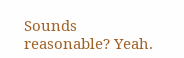Sounds reasonable? Yeah.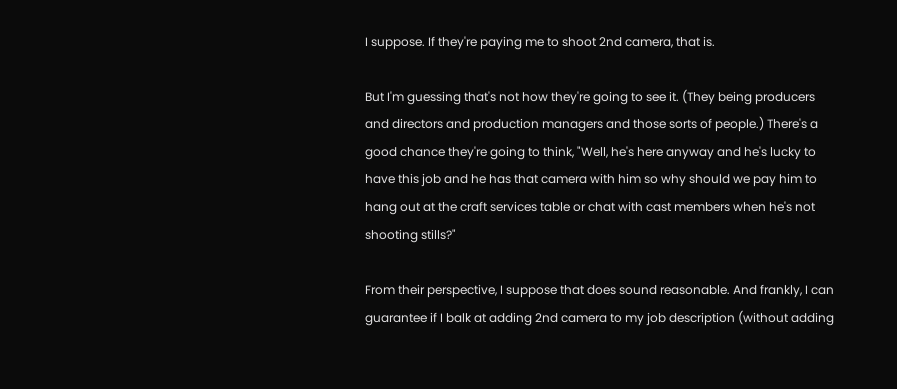I suppose. If they're paying me to shoot 2nd camera, that is.

But I'm guessing that's not how they're going to see it. (They being producers and directors and production managers and those sorts of people.) There's a good chance they're going to think, "Well, he's here anyway and he's lucky to have this job and he has that camera with him so why should we pay him to hang out at the craft services table or chat with cast members when he's not shooting stills?"

From their perspective, I suppose that does sound reasonable. And frankly, I can guarantee if I balk at adding 2nd camera to my job description (without adding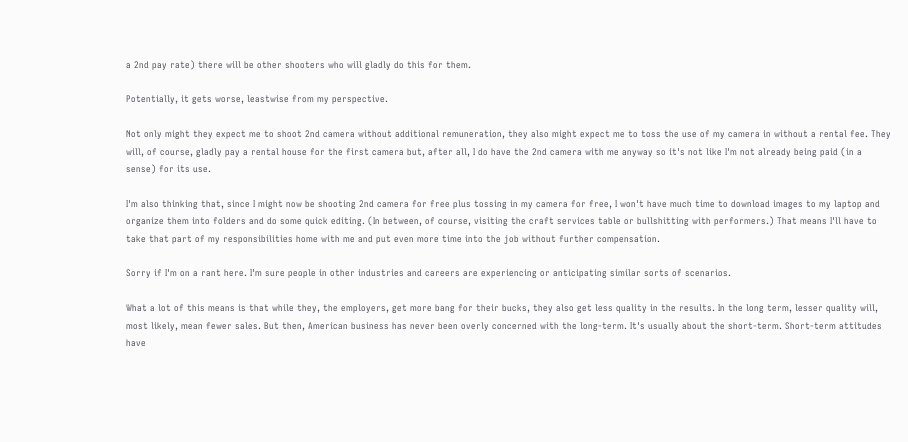a 2nd pay rate) there will be other shooters who will gladly do this for them.

Potentially, it gets worse, leastwise from my perspective.

Not only might they expect me to shoot 2nd camera without additional remuneration, they also might expect me to toss the use of my camera in without a rental fee. They will, of course, gladly pay a rental house for the first camera but, after all, I do have the 2nd camera with me anyway so it's not like I'm not already being paid (in a sense) for its use.

I'm also thinking that, since I might now be shooting 2nd camera for free plus tossing in my camera for free, I won't have much time to download images to my laptop and organize them into folders and do some quick editing. (In between, of course, visiting the craft services table or bullshitting with performers.) That means I'll have to take that part of my responsibilities home with me and put even more time into the job without further compensation.

Sorry if I'm on a rant here. I'm sure people in other industries and careers are experiencing or anticipating similar sorts of scenarios.

What a lot of this means is that while they, the employers, get more bang for their bucks, they also get less quality in the results. In the long term, lesser quality will, most likely, mean fewer sales. But then, American business has never been overly concerned with the long-term. It's usually about the short-term. Short-term attitudes have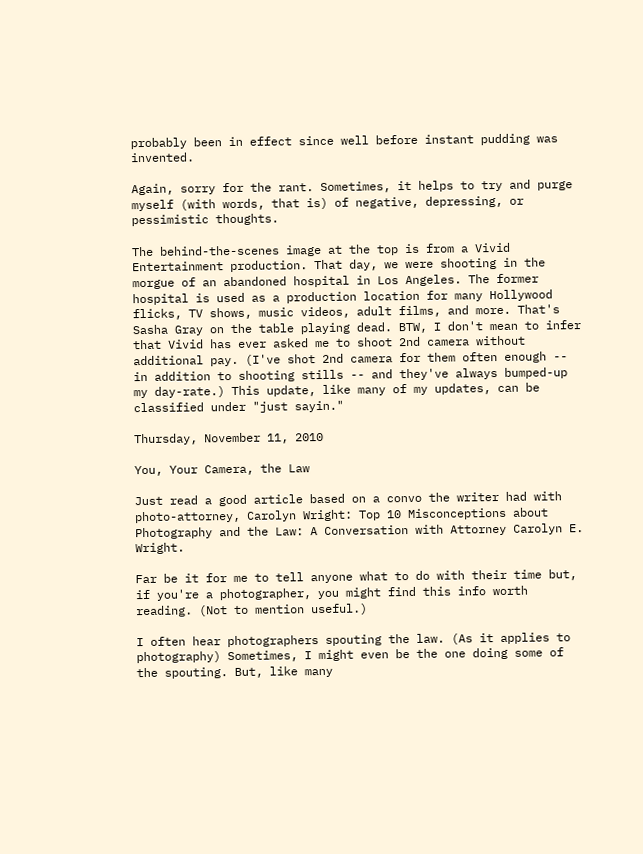probably been in effect since well before instant pudding was invented.

Again, sorry for the rant. Sometimes, it helps to try and purge myself (with words, that is) of negative, depressing, or pessimistic thoughts.

The behind-the-scenes image at the top is from a Vivid Entertainment production. That day, we were shooting in the morgue of an abandoned hospital in Los Angeles. The former hospital is used as a production location for many Hollywood flicks, TV shows, music videos, adult films, and more. That's Sasha Gray on the table playing dead. BTW, I don't mean to infer that Vivid has ever asked me to shoot 2nd camera without additional pay. (I've shot 2nd camera for them often enough -- in addition to shooting stills -- and they've always bumped-up my day-rate.) This update, like many of my updates, can be classified under "just sayin."

Thursday, November 11, 2010

You, Your Camera, the Law

Just read a good article based on a convo the writer had with photo-attorney, Carolyn Wright: Top 10 Misconceptions about Photography and the Law: A Conversation with Attorney Carolyn E. Wright.

Far be it for me to tell anyone what to do with their time but, if you're a photographer, you might find this info worth reading. (Not to mention useful.)

I often hear photographers spouting the law. (As it applies to photography) Sometimes, I might even be the one doing some of the spouting. But, like many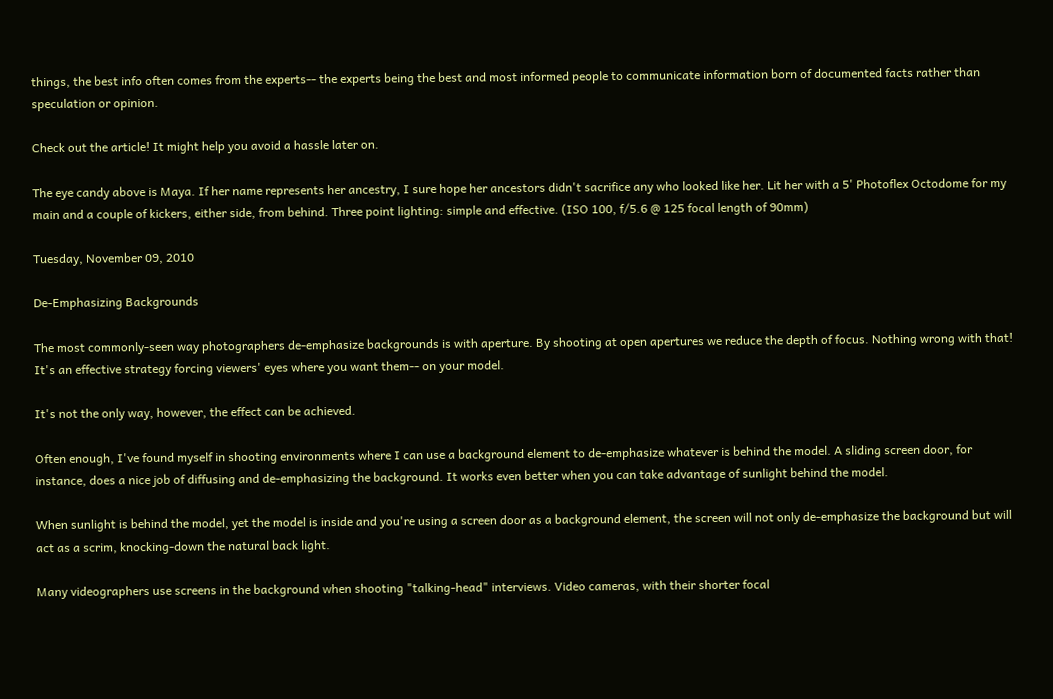things, the best info often comes from the experts-- the experts being the best and most informed people to communicate information born of documented facts rather than speculation or opinion.

Check out the article! It might help you avoid a hassle later on.

The eye candy above is Maya. If her name represents her ancestry, I sure hope her ancestors didn't sacrifice any who looked like her. Lit her with a 5' Photoflex Octodome for my main and a couple of kickers, either side, from behind. Three point lighting: simple and effective. (ISO 100, f/5.6 @ 125 focal length of 90mm)

Tuesday, November 09, 2010

De-Emphasizing Backgrounds

The most commonly-seen way photographers de-emphasize backgrounds is with aperture. By shooting at open apertures we reduce the depth of focus. Nothing wrong with that! It's an effective strategy forcing viewers' eyes where you want them-- on your model.

It's not the only way, however, the effect can be achieved.

Often enough, I've found myself in shooting environments where I can use a background element to de-emphasize whatever is behind the model. A sliding screen door, for instance, does a nice job of diffusing and de-emphasizing the background. It works even better when you can take advantage of sunlight behind the model.

When sunlight is behind the model, yet the model is inside and you're using a screen door as a background element, the screen will not only de-emphasize the background but will act as a scrim, knocking-down the natural back light.

Many videographers use screens in the background when shooting "talking-head" interviews. Video cameras, with their shorter focal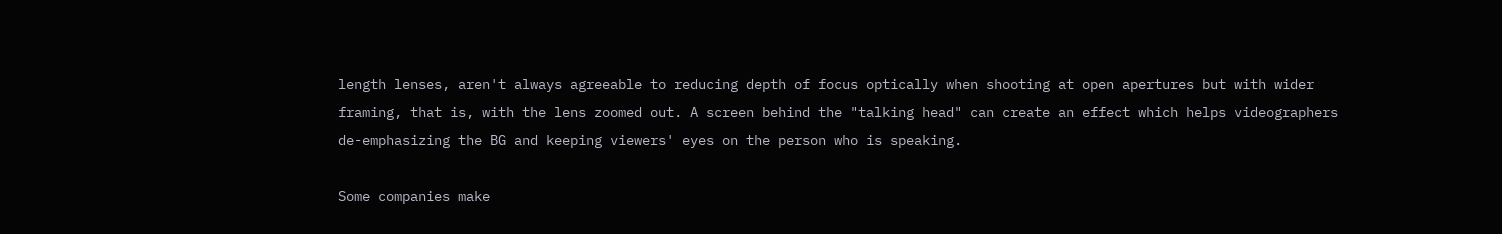length lenses, aren't always agreeable to reducing depth of focus optically when shooting at open apertures but with wider framing, that is, with the lens zoomed out. A screen behind the "talking head" can create an effect which helps videographers de-emphasizing the BG and keeping viewers' eyes on the person who is speaking.

Some companies make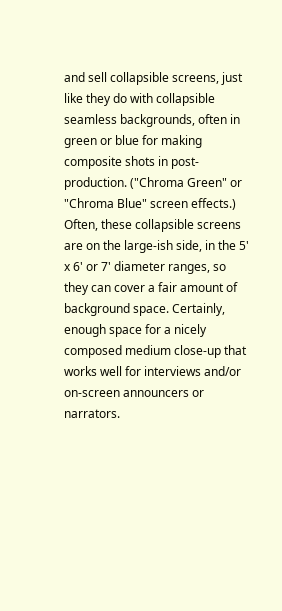and sell collapsible screens, just like they do with collapsible seamless backgrounds, often in green or blue for making composite shots in post-production. ("Chroma Green" or "Chroma Blue" screen effects.) Often, these collapsible screens are on the large-ish side, in the 5' x 6' or 7' diameter ranges, so they can cover a fair amount of background space. Certainly, enough space for a nicely composed medium close-up that works well for interviews and/or on-screen announcers or narrators.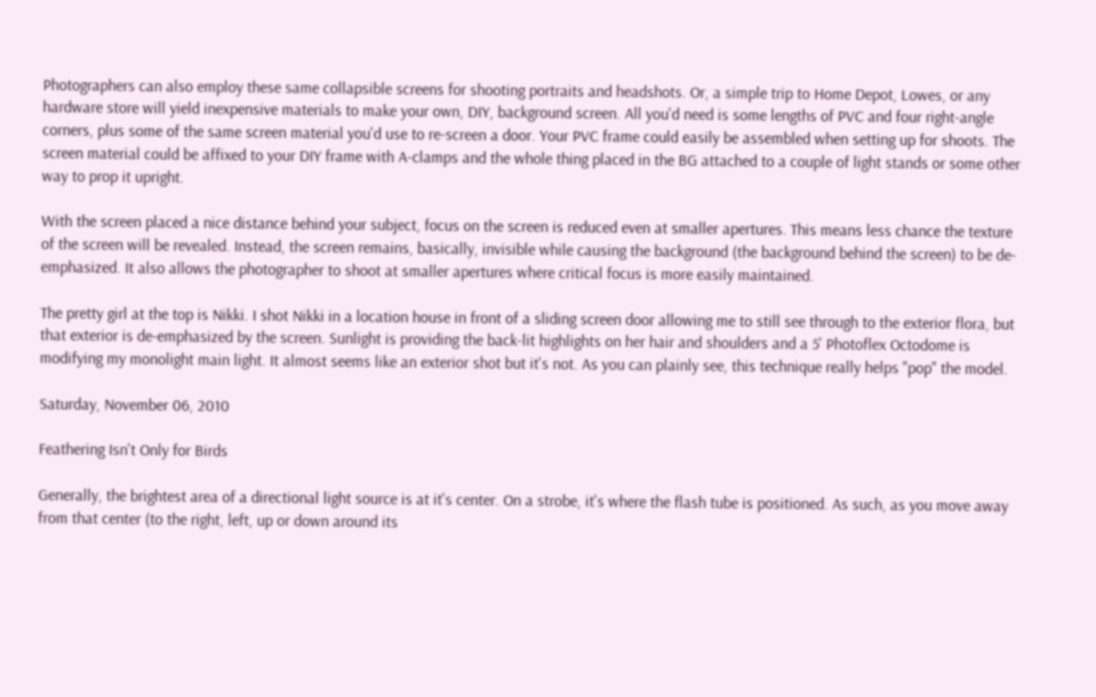Photographers can also employ these same collapsible screens for shooting portraits and headshots. Or, a simple trip to Home Depot, Lowes, or any hardware store will yield inexpensive materials to make your own, DIY, background screen. All you'd need is some lengths of PVC and four right-angle corners, plus some of the same screen material you'd use to re-screen a door. Your PVC frame could easily be assembled when setting up for shoots. The screen material could be affixed to your DIY frame with A-clamps and the whole thing placed in the BG attached to a couple of light stands or some other way to prop it upright.

With the screen placed a nice distance behind your subject, focus on the screen is reduced even at smaller apertures. This means less chance the texture of the screen will be revealed. Instead, the screen remains, basically, invisible while causing the background (the background behind the screen) to be de-emphasized. It also allows the photographer to shoot at smaller apertures where critical focus is more easily maintained.

The pretty girl at the top is Nikki. I shot Nikki in a location house in front of a sliding screen door allowing me to still see through to the exterior flora, but that exterior is de-emphasized by the screen. Sunlight is providing the back-lit highlights on her hair and shoulders and a 5' Photoflex Octodome is modifying my monolight main light. It almost seems like an exterior shot but it's not. As you can plainly see, this technique really helps "pop" the model.

Saturday, November 06, 2010

Feathering Isn't Only for Birds

Generally, the brightest area of a directional light source is at it's center. On a strobe, it's where the flash tube is positioned. As such, as you move away from that center (to the right, left, up or down around its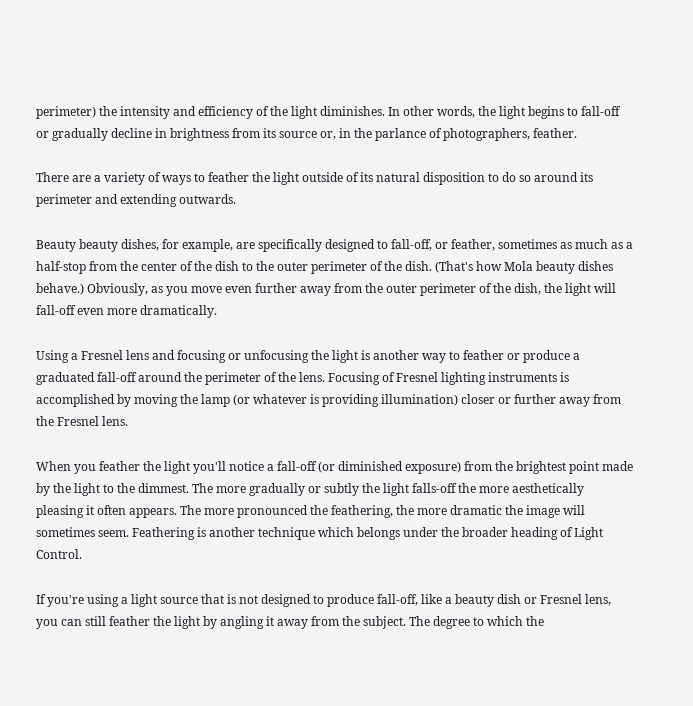perimeter) the intensity and efficiency of the light diminishes. In other words, the light begins to fall-off or gradually decline in brightness from its source or, in the parlance of photographers, feather.

There are a variety of ways to feather the light outside of its natural disposition to do so around its perimeter and extending outwards.

Beauty beauty dishes, for example, are specifically designed to fall-off, or feather, sometimes as much as a half-stop from the center of the dish to the outer perimeter of the dish. (That's how Mola beauty dishes behave.) Obviously, as you move even further away from the outer perimeter of the dish, the light will fall-off even more dramatically.

Using a Fresnel lens and focusing or unfocusing the light is another way to feather or produce a graduated fall-off around the perimeter of the lens. Focusing of Fresnel lighting instruments is accomplished by moving the lamp (or whatever is providing illumination) closer or further away from the Fresnel lens.

When you feather the light you'll notice a fall-off (or diminished exposure) from the brightest point made by the light to the dimmest. The more gradually or subtly the light falls-off the more aesthetically pleasing it often appears. The more pronounced the feathering, the more dramatic the image will sometimes seem. Feathering is another technique which belongs under the broader heading of Light Control.

If you're using a light source that is not designed to produce fall-off, like a beauty dish or Fresnel lens, you can still feather the light by angling it away from the subject. The degree to which the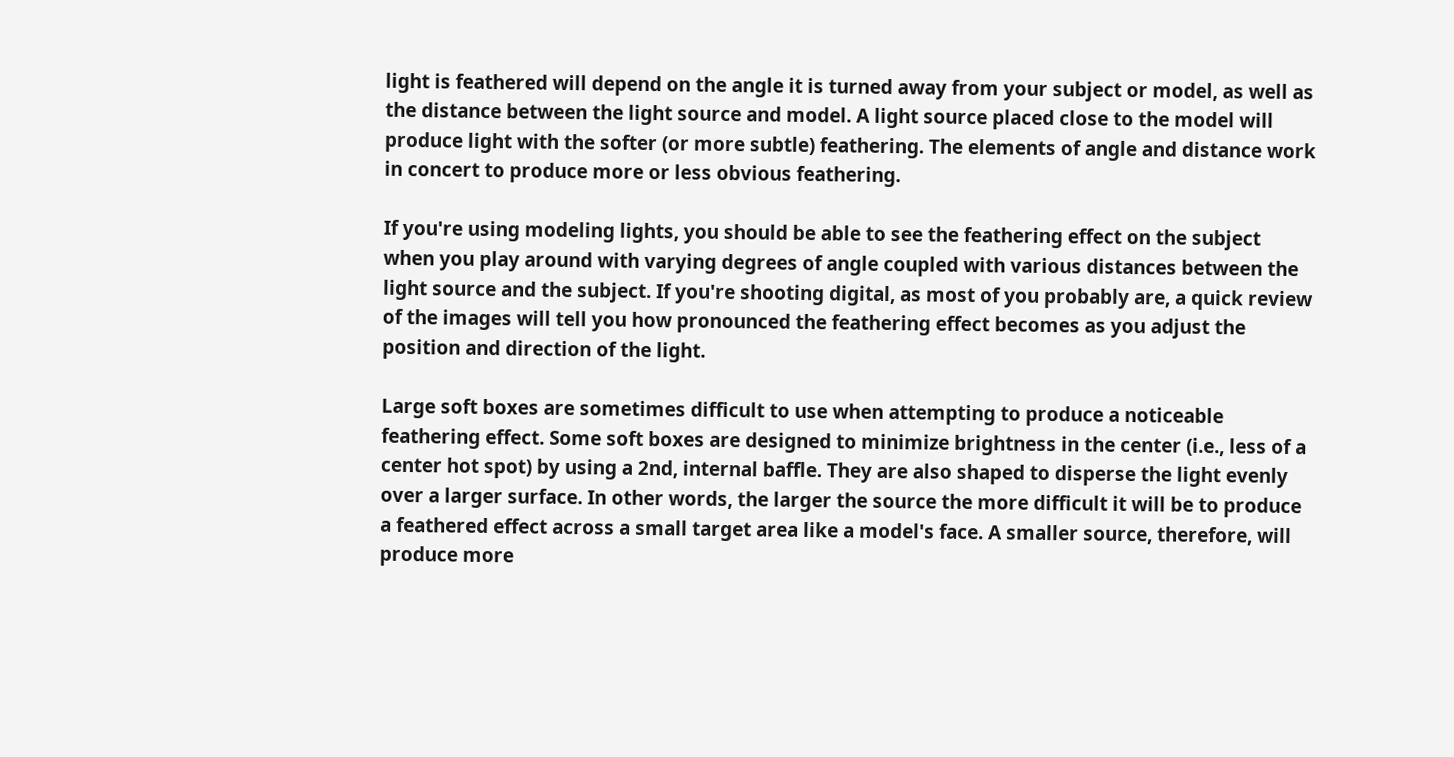light is feathered will depend on the angle it is turned away from your subject or model, as well as the distance between the light source and model. A light source placed close to the model will produce light with the softer (or more subtle) feathering. The elements of angle and distance work in concert to produce more or less obvious feathering.

If you're using modeling lights, you should be able to see the feathering effect on the subject when you play around with varying degrees of angle coupled with various distances between the light source and the subject. If you're shooting digital, as most of you probably are, a quick review of the images will tell you how pronounced the feathering effect becomes as you adjust the position and direction of the light.

Large soft boxes are sometimes difficult to use when attempting to produce a noticeable feathering effect. Some soft boxes are designed to minimize brightness in the center (i.e., less of a center hot spot) by using a 2nd, internal baffle. They are also shaped to disperse the light evenly over a larger surface. In other words, the larger the source the more difficult it will be to produce a feathered effect across a small target area like a model's face. A smaller source, therefore, will produce more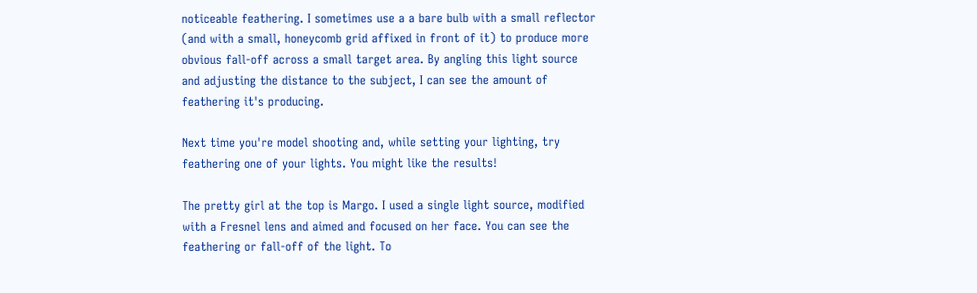noticeable feathering. I sometimes use a a bare bulb with a small reflector (and with a small, honeycomb grid affixed in front of it) to produce more obvious fall-off across a small target area. By angling this light source and adjusting the distance to the subject, I can see the amount of feathering it's producing.

Next time you're model shooting and, while setting your lighting, try feathering one of your lights. You might like the results!

The pretty girl at the top is Margo. I used a single light source, modified with a Fresnel lens and aimed and focused on her face. You can see the feathering or fall-off of the light. To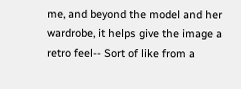me, and beyond the model and her wardrobe, it helps give the image a retro feel-- Sort of like from a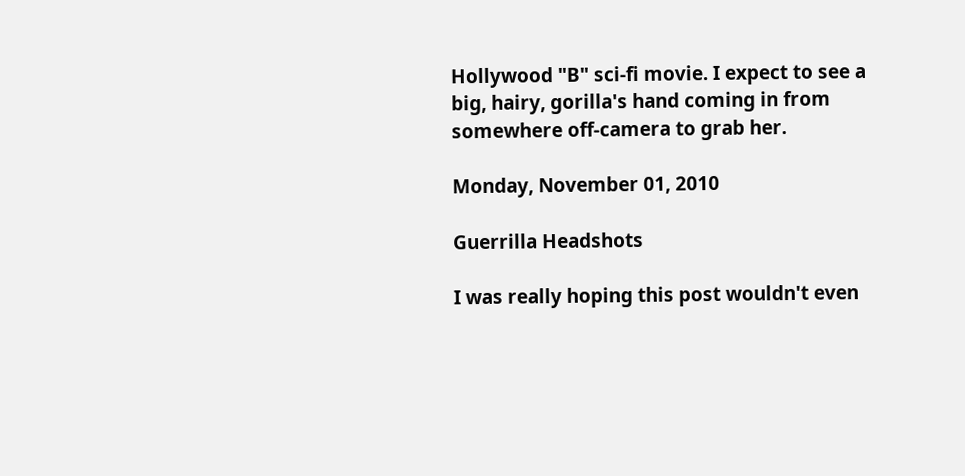Hollywood "B" sci-fi movie. I expect to see a big, hairy, gorilla's hand coming in from somewhere off-camera to grab her.

Monday, November 01, 2010

Guerrilla Headshots

I was really hoping this post wouldn't even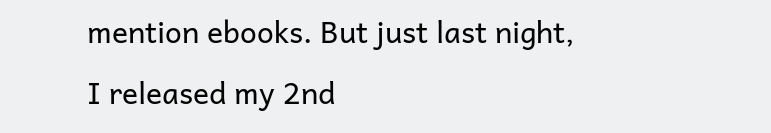mention ebooks. But just last night, I released my 2nd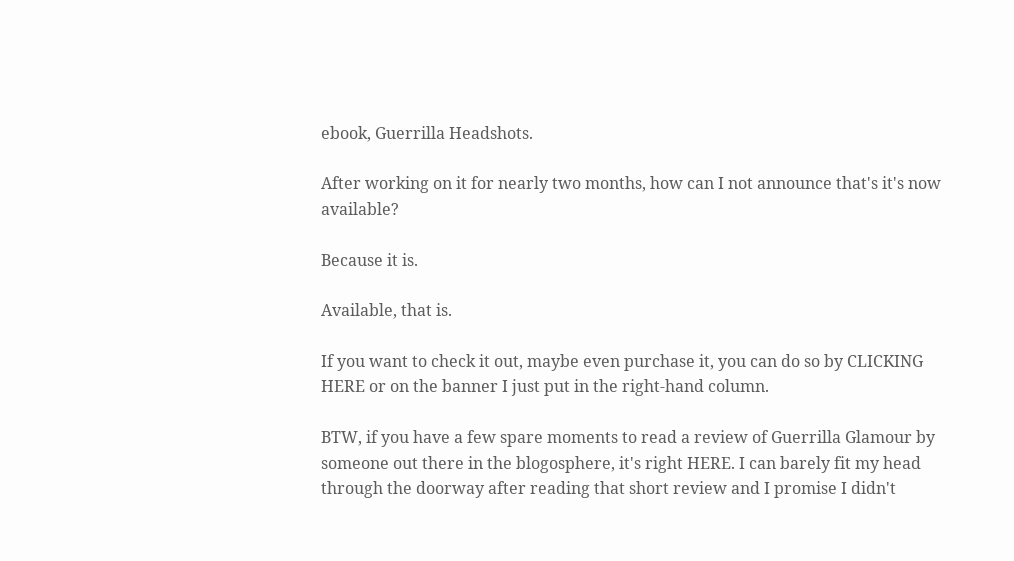ebook, Guerrilla Headshots.

After working on it for nearly two months, how can I not announce that's it's now available?

Because it is.

Available, that is.

If you want to check it out, maybe even purchase it, you can do so by CLICKING HERE or on the banner I just put in the right-hand column.

BTW, if you have a few spare moments to read a review of Guerrilla Glamour by someone out there in the blogosphere, it's right HERE. I can barely fit my head through the doorway after reading that short review and I promise I didn't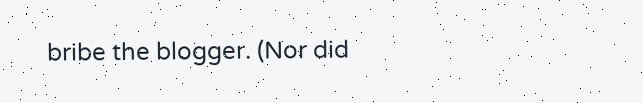bribe the blogger. (Nor did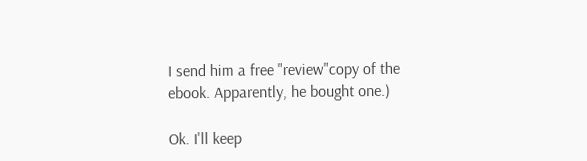I send him a free "review"copy of the ebook. Apparently, he bought one.)

Ok. I'll keep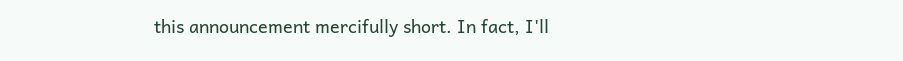this announcement mercifully short. In fact, I'll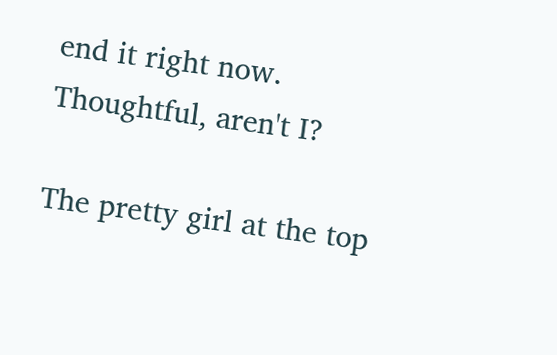end it right now. Thoughtful, aren't I?

The pretty girl at the top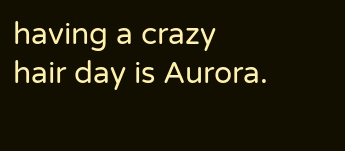having a crazy hair day is Aurora.